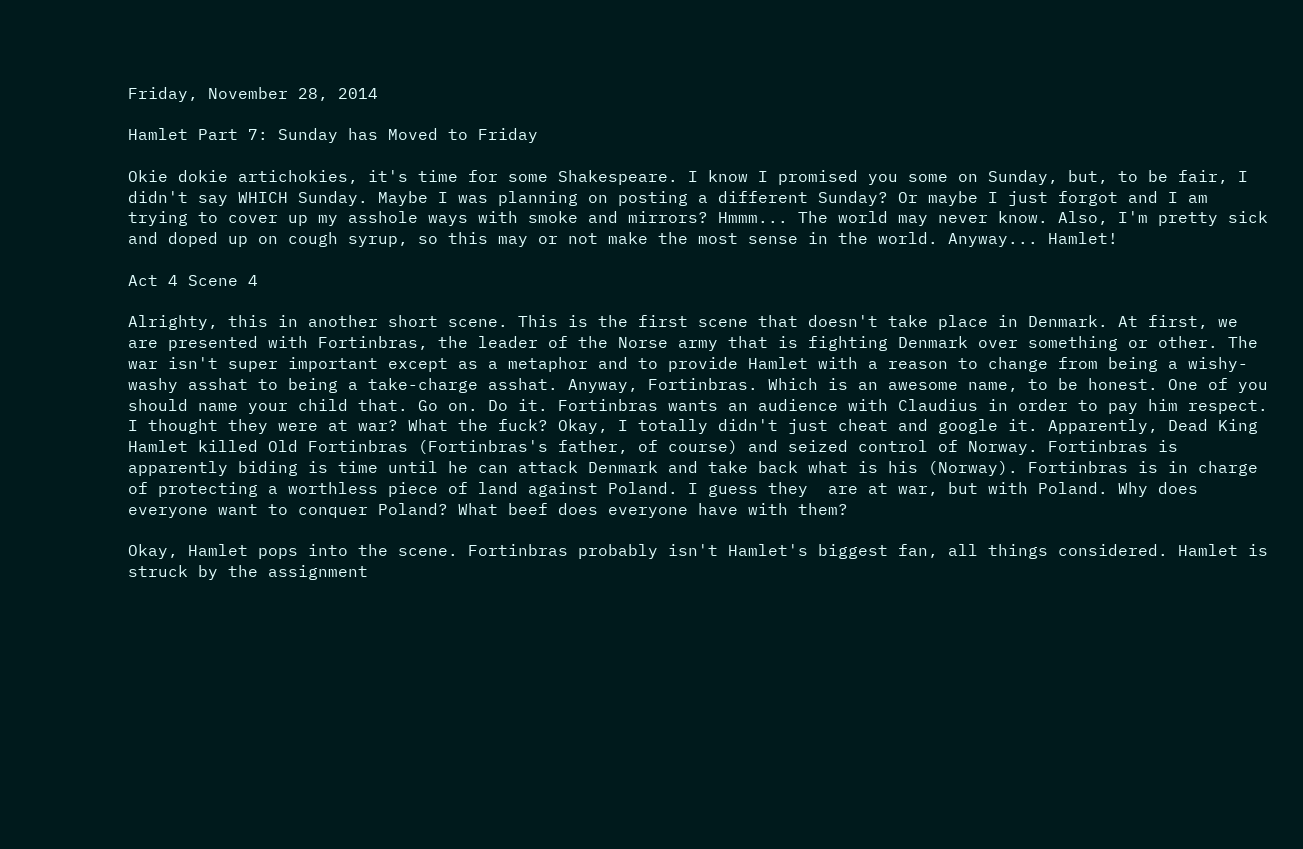Friday, November 28, 2014

Hamlet Part 7: Sunday has Moved to Friday

Okie dokie artichokies, it's time for some Shakespeare. I know I promised you some on Sunday, but, to be fair, I didn't say WHICH Sunday. Maybe I was planning on posting a different Sunday? Or maybe I just forgot and I am trying to cover up my asshole ways with smoke and mirrors? Hmmm... The world may never know. Also, I'm pretty sick and doped up on cough syrup, so this may or not make the most sense in the world. Anyway... Hamlet!

Act 4 Scene 4

Alrighty, this in another short scene. This is the first scene that doesn't take place in Denmark. At first, we are presented with Fortinbras, the leader of the Norse army that is fighting Denmark over something or other. The war isn't super important except as a metaphor and to provide Hamlet with a reason to change from being a wishy-washy asshat to being a take-charge asshat. Anyway, Fortinbras. Which is an awesome name, to be honest. One of you should name your child that. Go on. Do it. Fortinbras wants an audience with Claudius in order to pay him respect. I thought they were at war? What the fuck? Okay, I totally didn't just cheat and google it. Apparently, Dead King Hamlet killed Old Fortinbras (Fortinbras's father, of course) and seized control of Norway. Fortinbras is apparently biding is time until he can attack Denmark and take back what is his (Norway). Fortinbras is in charge of protecting a worthless piece of land against Poland. I guess they  are at war, but with Poland. Why does everyone want to conquer Poland? What beef does everyone have with them?

Okay, Hamlet pops into the scene. Fortinbras probably isn't Hamlet's biggest fan, all things considered. Hamlet is struck by the assignment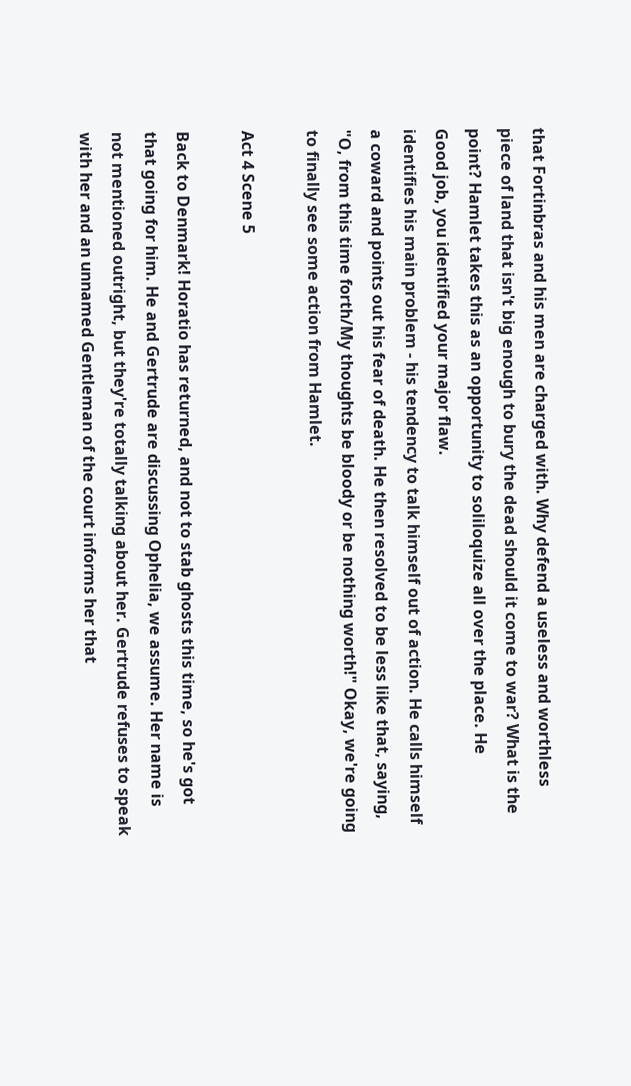that Fortinbras and his men are charged with. Why defend a useless and worthless piece of land that isn't big enough to bury the dead should it come to war? What is the point? Hamlet takes this as an opportunity to soliloquize all over the place. He
Good job, you identified your major flaw.
identifies his main problem - his tendency to talk himself out of action. He calls himself a coward and points out his fear of death. He then resolved to be less like that, saying, "O, from this time forth/My thoughts be bloody or be nothing worth!" Okay, we're going to finally see some action from Hamlet.

Act 4 Scene 5

Back to Denmark! Horatio has returned, and not to stab ghosts this time, so he's got that going for him. He and Gertrude are discussing Ophelia, we assume. Her name is not mentioned outright, but they're totally talking about her. Gertrude refuses to speak with her and an unnamed Gentleman of the court informs her that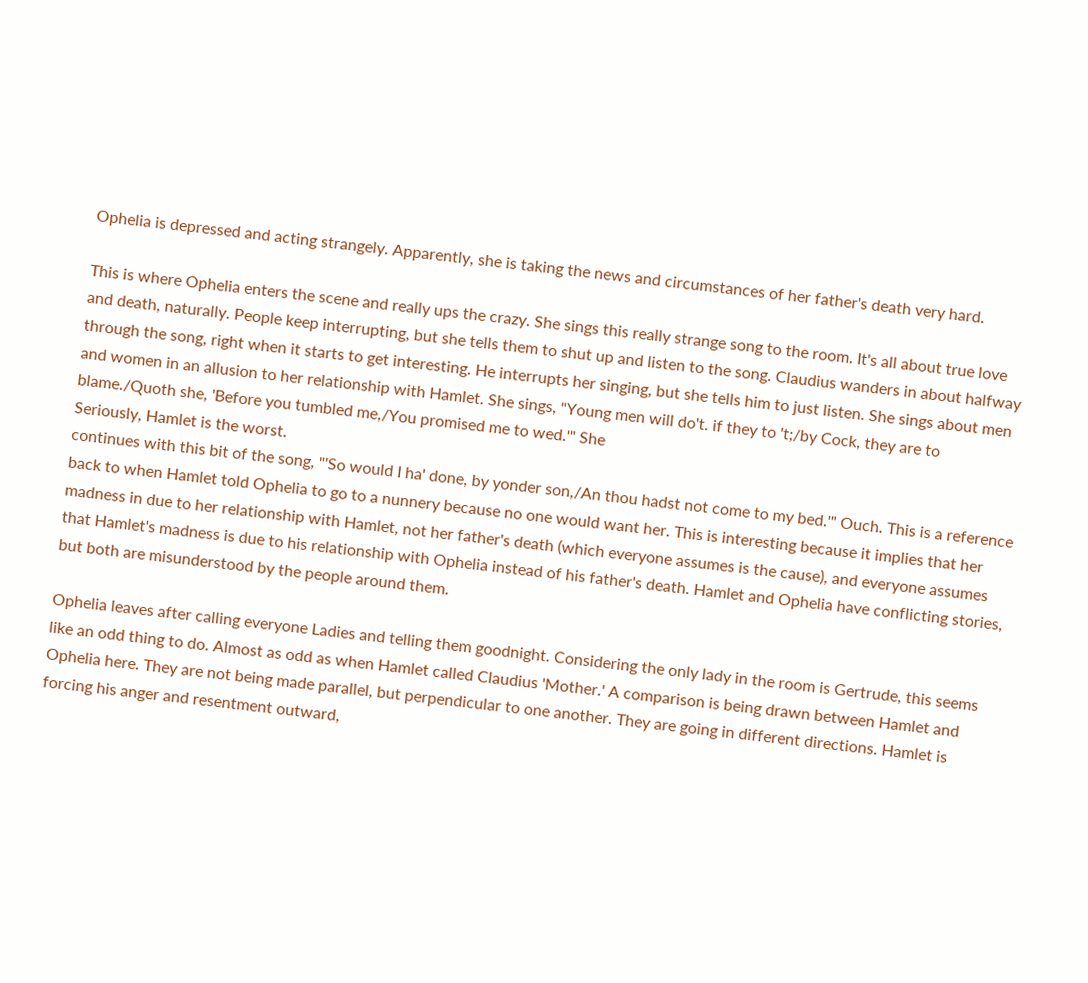Ophelia is depressed and acting strangely. Apparently, she is taking the news and circumstances of her father's death very hard.

This is where Ophelia enters the scene and really ups the crazy. She sings this really strange song to the room. It's all about true love and death, naturally. People keep interrupting, but she tells them to shut up and listen to the song. Claudius wanders in about halfway through the song, right when it starts to get interesting. He interrupts her singing, but she tells him to just listen. She sings about men and women in an allusion to her relationship with Hamlet. She sings, "Young men will do't. if they to 't;/by Cock, they are to blame./Quoth she, 'Before you tumbled me,/You promised me to wed.'" She
Seriously, Hamlet is the worst.
continues with this bit of the song, "'So would I ha' done, by yonder son,/An thou hadst not come to my bed.'" Ouch. This is a reference back to when Hamlet told Ophelia to go to a nunnery because no one would want her. This is interesting because it implies that her madness in due to her relationship with Hamlet, not her father's death (which everyone assumes is the cause), and everyone assumes that Hamlet's madness is due to his relationship with Ophelia instead of his father's death. Hamlet and Ophelia have conflicting stories, but both are misunderstood by the people around them.

Ophelia leaves after calling everyone Ladies and telling them goodnight. Considering the only lady in the room is Gertrude, this seems like an odd thing to do. Almost as odd as when Hamlet called Claudius 'Mother.' A comparison is being drawn between Hamlet and Ophelia here. They are not being made parallel, but perpendicular to one another. They are going in different directions. Hamlet is forcing his anger and resentment outward,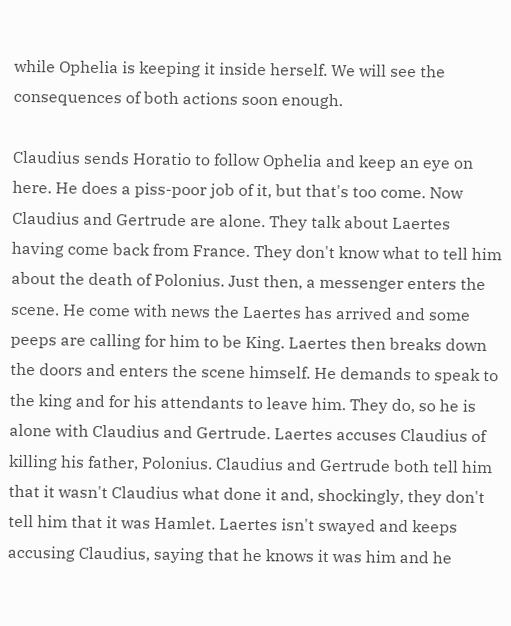while Ophelia is keeping it inside herself. We will see the consequences of both actions soon enough.

Claudius sends Horatio to follow Ophelia and keep an eye on here. He does a piss-poor job of it, but that's too come. Now Claudius and Gertrude are alone. They talk about Laertes having come back from France. They don't know what to tell him about the death of Polonius. Just then, a messenger enters the scene. He come with news the Laertes has arrived and some peeps are calling for him to be King. Laertes then breaks down the doors and enters the scene himself. He demands to speak to the king and for his attendants to leave him. They do, so he is alone with Claudius and Gertrude. Laertes accuses Claudius of killing his father, Polonius. Claudius and Gertrude both tell him that it wasn't Claudius what done it and, shockingly, they don't tell him that it was Hamlet. Laertes isn't swayed and keeps accusing Claudius, saying that he knows it was him and he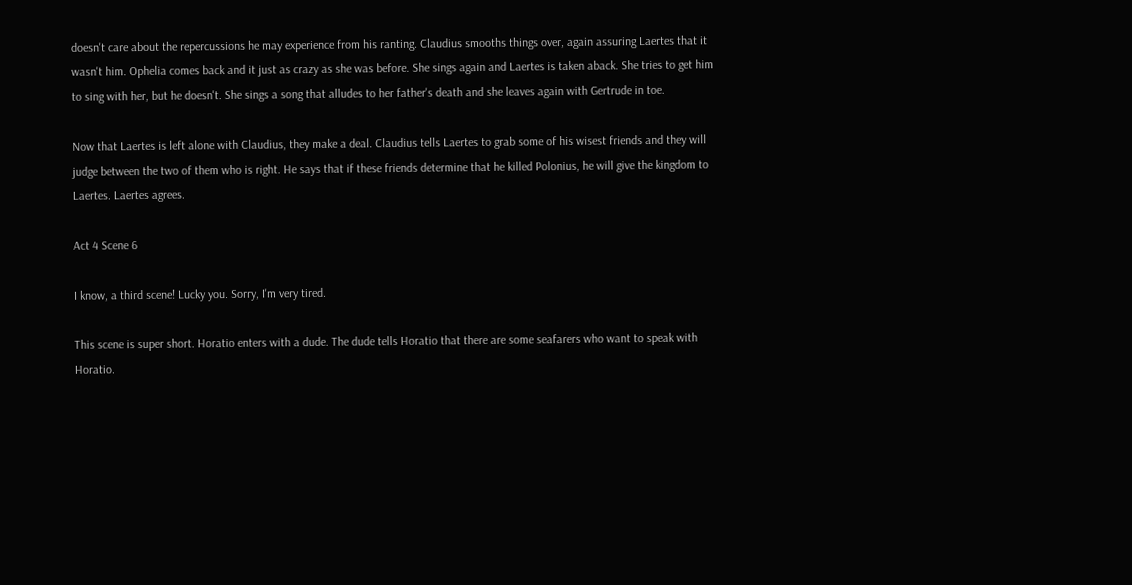doesn't care about the repercussions he may experience from his ranting. Claudius smooths things over, again assuring Laertes that it wasn't him. Ophelia comes back and it just as crazy as she was before. She sings again and Laertes is taken aback. She tries to get him to sing with her, but he doesn't. She sings a song that alludes to her father's death and she leaves again with Gertrude in toe.

Now that Laertes is left alone with Claudius, they make a deal. Claudius tells Laertes to grab some of his wisest friends and they will judge between the two of them who is right. He says that if these friends determine that he killed Polonius, he will give the kingdom to Laertes. Laertes agrees.

Act 4 Scene 6

I know, a third scene! Lucky you. Sorry, I'm very tired.

This scene is super short. Horatio enters with a dude. The dude tells Horatio that there are some seafarers who want to speak with Horatio.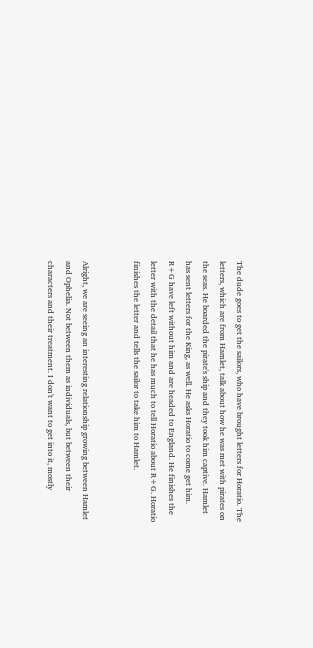The dude goes to get the sailors, who have brought letters for Horatio. The letters, which are from Hamlet, talk about how he was met with pirates on the seas. He boarded the pirate's ship and they took him captive. Hamlet has sent letters for the King, as well. He asks Horatio to come get him. R+G have left without him and are headed to England. He finishes the letter with the detail that he has much to tell Horatio about R+G. Horatio finishes the letter and tells the sailor to take him to Hamlet.


Alright, we are seeing an interesting relationship growing between Hamlet and Ophelia. Not between them as individuals, but between their characters and their treatment. I don't want to get into it, mostly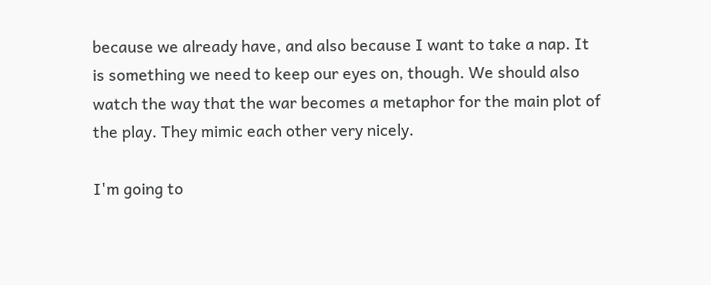because we already have, and also because I want to take a nap. It is something we need to keep our eyes on, though. We should also watch the way that the war becomes a metaphor for the main plot of the play. They mimic each other very nicely.

I'm going to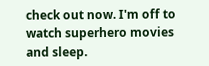check out now. I'm off to watch superhero movies and sleep.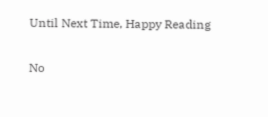Until Next Time, Happy Reading

No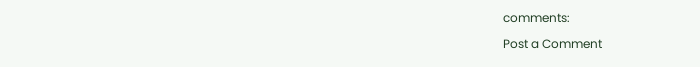comments:

Post a Comment